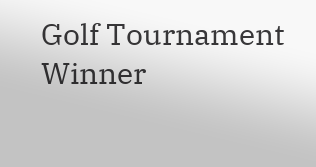Golf Tournament Winner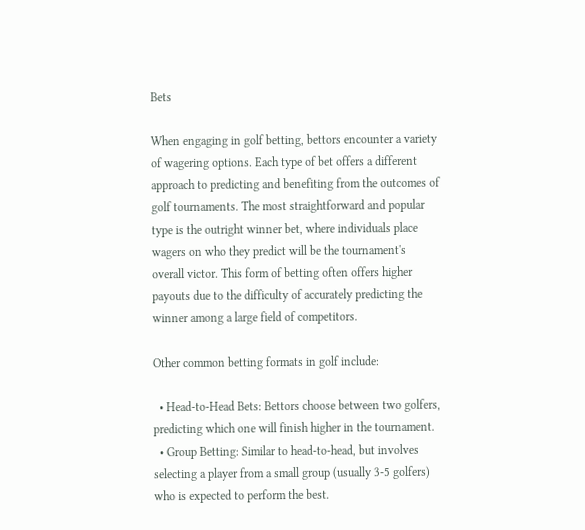Bets

When engaging in golf betting, bettors encounter a variety of wagering options. Each type of bet offers a different approach to predicting and benefiting from the outcomes of golf tournaments. The most straightforward and popular type is the outright winner bet, where individuals place wagers on who they predict will be the tournament's overall victor. This form of betting often offers higher payouts due to the difficulty of accurately predicting the winner among a large field of competitors.

Other common betting formats in golf include:

  • Head-to-Head Bets: Bettors choose between two golfers, predicting which one will finish higher in the tournament.
  • Group Betting: Similar to head-to-head, but involves selecting a player from a small group (usually 3-5 golfers) who is expected to perform the best.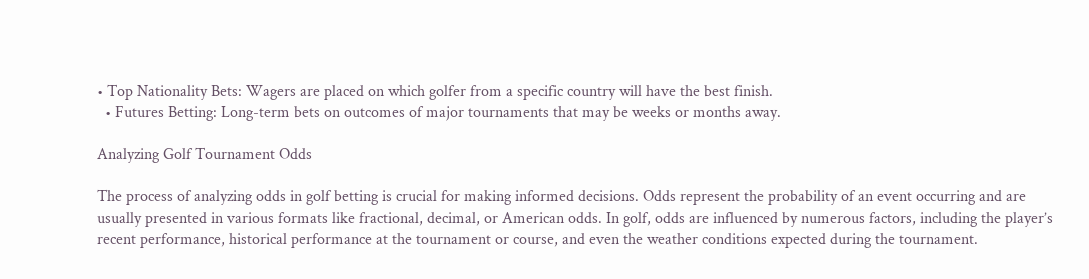• Top Nationality Bets: Wagers are placed on which golfer from a specific country will have the best finish.
  • Futures Betting: Long-term bets on outcomes of major tournaments that may be weeks or months away.

Analyzing Golf Tournament Odds

The process of analyzing odds in golf betting is crucial for making informed decisions. Odds represent the probability of an event occurring and are usually presented in various formats like fractional, decimal, or American odds. In golf, odds are influenced by numerous factors, including the player’s recent performance, historical performance at the tournament or course, and even the weather conditions expected during the tournament.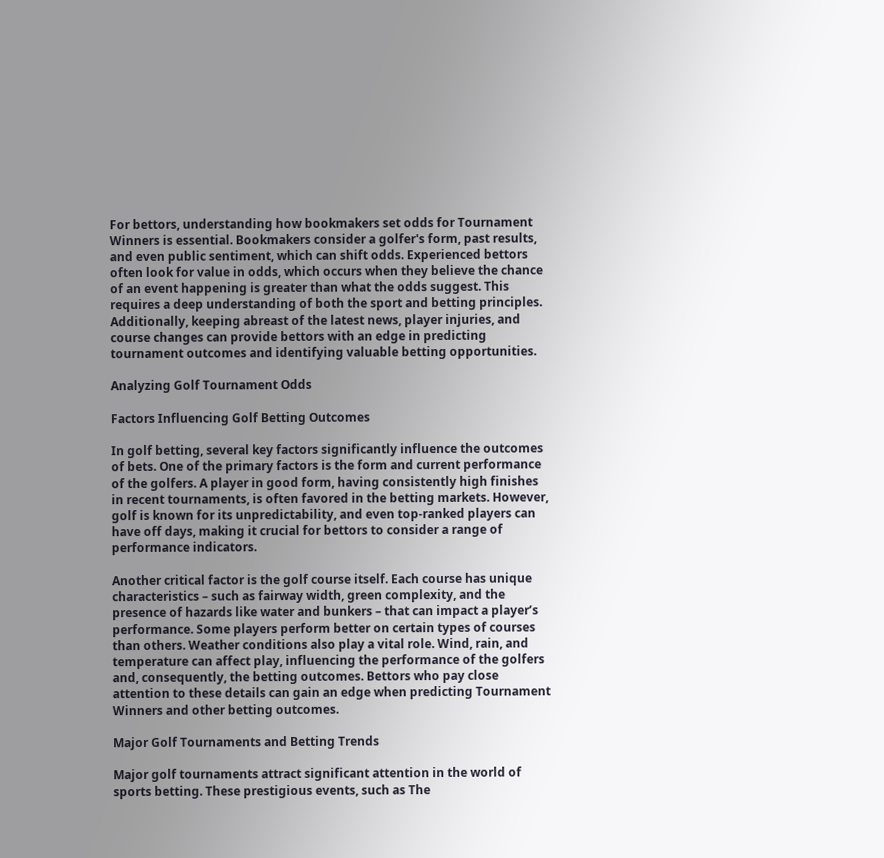For bettors, understanding how bookmakers set odds for Tournament Winners is essential. Bookmakers consider a golfer's form, past results, and even public sentiment, which can shift odds. Experienced bettors often look for value in odds, which occurs when they believe the chance of an event happening is greater than what the odds suggest. This requires a deep understanding of both the sport and betting principles. Additionally, keeping abreast of the latest news, player injuries, and course changes can provide bettors with an edge in predicting tournament outcomes and identifying valuable betting opportunities.

Analyzing Golf Tournament Odds

Factors Influencing Golf Betting Outcomes

In golf betting, several key factors significantly influence the outcomes of bets. One of the primary factors is the form and current performance of the golfers. A player in good form, having consistently high finishes in recent tournaments, is often favored in the betting markets. However, golf is known for its unpredictability, and even top-ranked players can have off days, making it crucial for bettors to consider a range of performance indicators.

Another critical factor is the golf course itself. Each course has unique characteristics – such as fairway width, green complexity, and the presence of hazards like water and bunkers – that can impact a player’s performance. Some players perform better on certain types of courses than others. Weather conditions also play a vital role. Wind, rain, and temperature can affect play, influencing the performance of the golfers and, consequently, the betting outcomes. Bettors who pay close attention to these details can gain an edge when predicting Tournament Winners and other betting outcomes.

Major Golf Tournaments and Betting Trends

Major golf tournaments attract significant attention in the world of sports betting. These prestigious events, such as The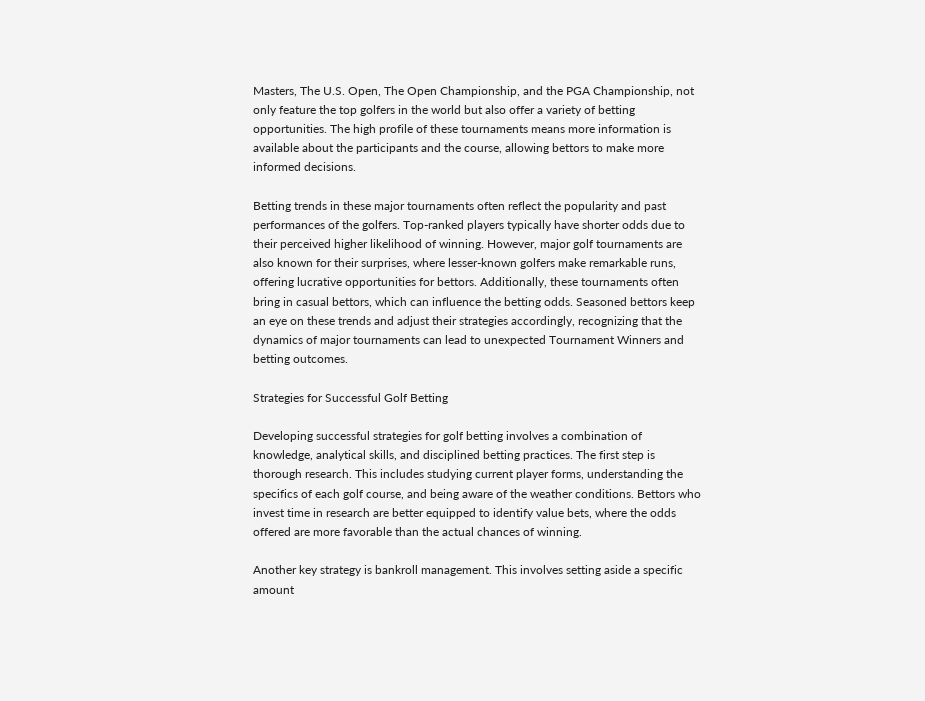Masters, The U.S. Open, The Open Championship, and the PGA Championship, not only feature the top golfers in the world but also offer a variety of betting opportunities. The high profile of these tournaments means more information is available about the participants and the course, allowing bettors to make more informed decisions.

Betting trends in these major tournaments often reflect the popularity and past performances of the golfers. Top-ranked players typically have shorter odds due to their perceived higher likelihood of winning. However, major golf tournaments are also known for their surprises, where lesser-known golfers make remarkable runs, offering lucrative opportunities for bettors. Additionally, these tournaments often bring in casual bettors, which can influence the betting odds. Seasoned bettors keep an eye on these trends and adjust their strategies accordingly, recognizing that the dynamics of major tournaments can lead to unexpected Tournament Winners and betting outcomes.

Strategies for Successful Golf Betting

Developing successful strategies for golf betting involves a combination of knowledge, analytical skills, and disciplined betting practices. The first step is thorough research. This includes studying current player forms, understanding the specifics of each golf course, and being aware of the weather conditions. Bettors who invest time in research are better equipped to identify value bets, where the odds offered are more favorable than the actual chances of winning.

Another key strategy is bankroll management. This involves setting aside a specific amount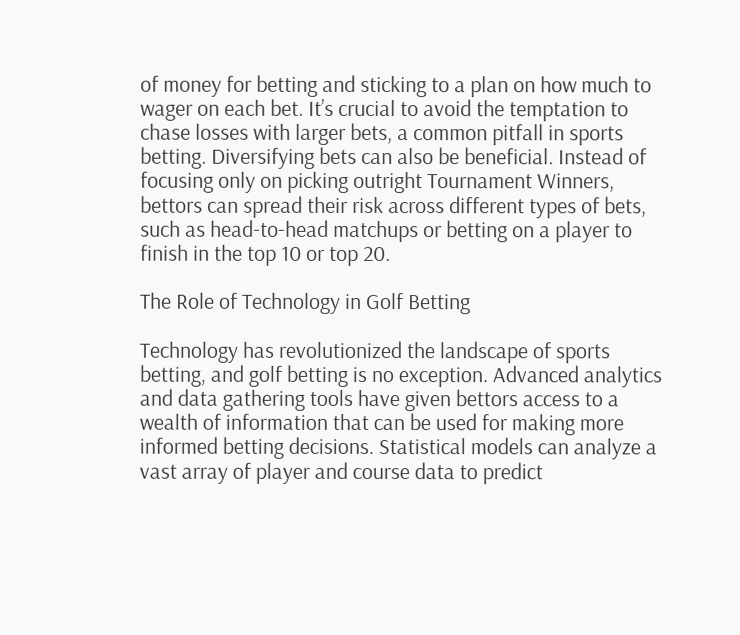of money for betting and sticking to a plan on how much to wager on each bet. It’s crucial to avoid the temptation to chase losses with larger bets, a common pitfall in sports betting. Diversifying bets can also be beneficial. Instead of focusing only on picking outright Tournament Winners, bettors can spread their risk across different types of bets, such as head-to-head matchups or betting on a player to finish in the top 10 or top 20.

The Role of Technology in Golf Betting

Technology has revolutionized the landscape of sports betting, and golf betting is no exception. Advanced analytics and data gathering tools have given bettors access to a wealth of information that can be used for making more informed betting decisions. Statistical models can analyze a vast array of player and course data to predict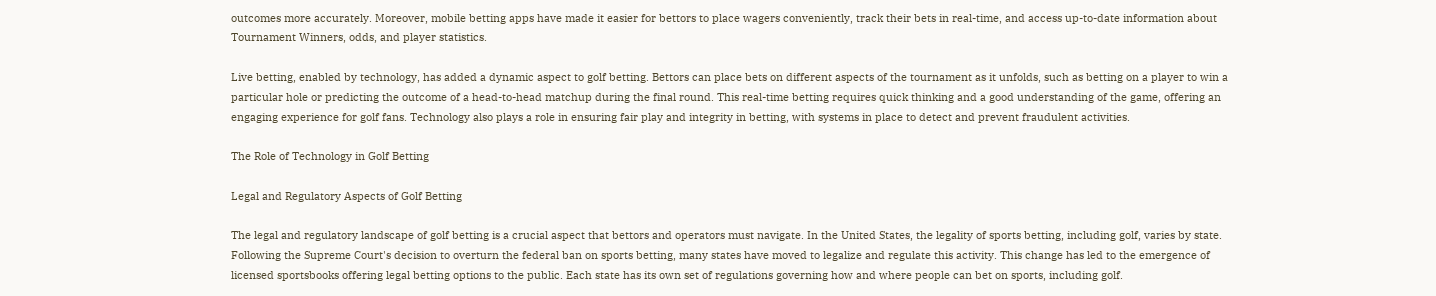outcomes more accurately. Moreover, mobile betting apps have made it easier for bettors to place wagers conveniently, track their bets in real-time, and access up-to-date information about Tournament Winners, odds, and player statistics.

Live betting, enabled by technology, has added a dynamic aspect to golf betting. Bettors can place bets on different aspects of the tournament as it unfolds, such as betting on a player to win a particular hole or predicting the outcome of a head-to-head matchup during the final round. This real-time betting requires quick thinking and a good understanding of the game, offering an engaging experience for golf fans. Technology also plays a role in ensuring fair play and integrity in betting, with systems in place to detect and prevent fraudulent activities.

The Role of Technology in Golf Betting

Legal and Regulatory Aspects of Golf Betting

The legal and regulatory landscape of golf betting is a crucial aspect that bettors and operators must navigate. In the United States, the legality of sports betting, including golf, varies by state. Following the Supreme Court's decision to overturn the federal ban on sports betting, many states have moved to legalize and regulate this activity. This change has led to the emergence of licensed sportsbooks offering legal betting options to the public. Each state has its own set of regulations governing how and where people can bet on sports, including golf.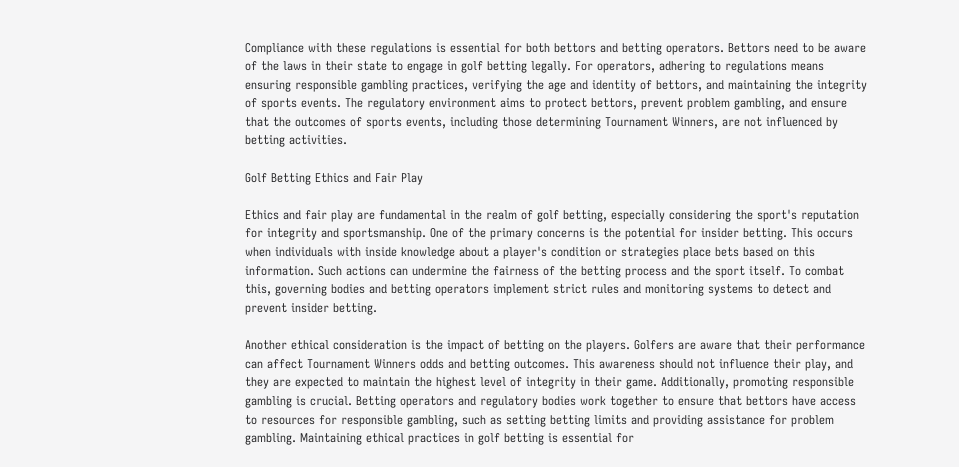Compliance with these regulations is essential for both bettors and betting operators. Bettors need to be aware of the laws in their state to engage in golf betting legally. For operators, adhering to regulations means ensuring responsible gambling practices, verifying the age and identity of bettors, and maintaining the integrity of sports events. The regulatory environment aims to protect bettors, prevent problem gambling, and ensure that the outcomes of sports events, including those determining Tournament Winners, are not influenced by betting activities.

Golf Betting Ethics and Fair Play

Ethics and fair play are fundamental in the realm of golf betting, especially considering the sport's reputation for integrity and sportsmanship. One of the primary concerns is the potential for insider betting. This occurs when individuals with inside knowledge about a player's condition or strategies place bets based on this information. Such actions can undermine the fairness of the betting process and the sport itself. To combat this, governing bodies and betting operators implement strict rules and monitoring systems to detect and prevent insider betting.

Another ethical consideration is the impact of betting on the players. Golfers are aware that their performance can affect Tournament Winners odds and betting outcomes. This awareness should not influence their play, and they are expected to maintain the highest level of integrity in their game. Additionally, promoting responsible gambling is crucial. Betting operators and regulatory bodies work together to ensure that bettors have access to resources for responsible gambling, such as setting betting limits and providing assistance for problem gambling. Maintaining ethical practices in golf betting is essential for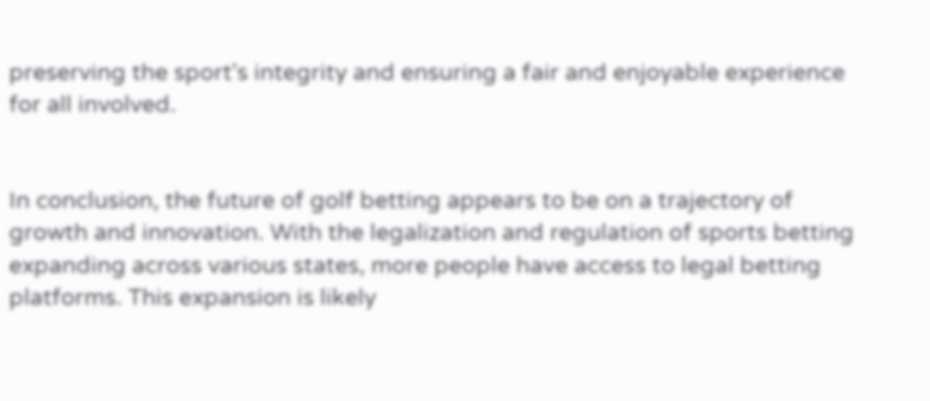preserving the sport's integrity and ensuring a fair and enjoyable experience for all involved.


In conclusion, the future of golf betting appears to be on a trajectory of growth and innovation. With the legalization and regulation of sports betting expanding across various states, more people have access to legal betting platforms. This expansion is likely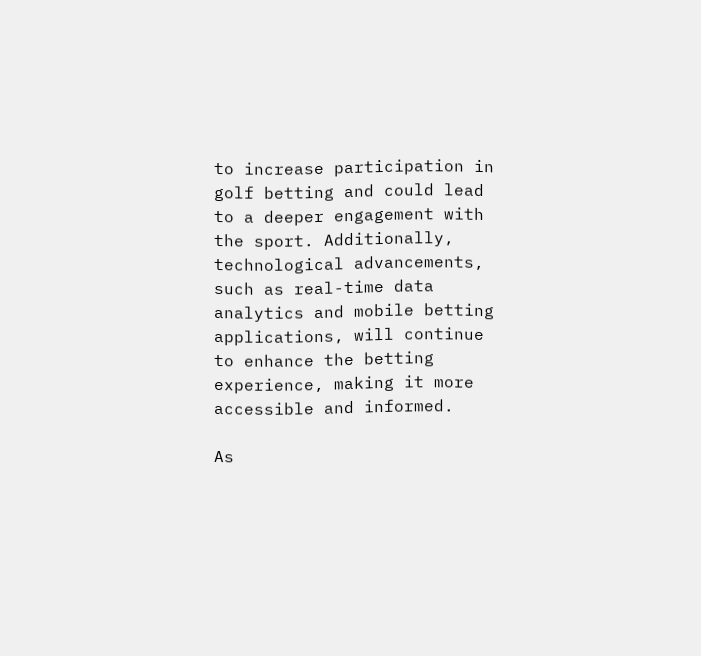to increase participation in golf betting and could lead to a deeper engagement with the sport. Additionally, technological advancements, such as real-time data analytics and mobile betting applications, will continue to enhance the betting experience, making it more accessible and informed.

As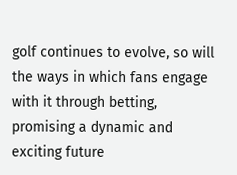golf continues to evolve, so will the ways in which fans engage with it through betting, promising a dynamic and exciting future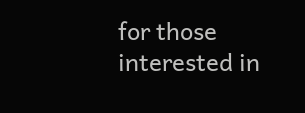for those interested in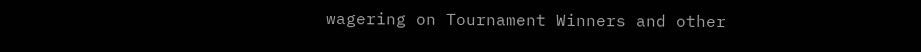wagering on Tournament Winners and other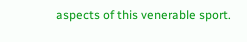aspects of this venerable sport.